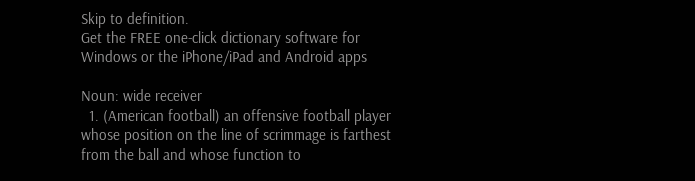Skip to definition.
Get the FREE one-click dictionary software for Windows or the iPhone/iPad and Android apps

Noun: wide receiver
  1. (American football) an offensive football player whose position on the line of scrimmage is farthest from the ball and whose function to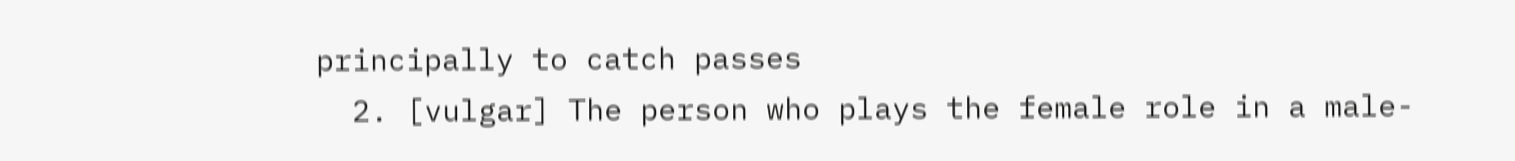principally to catch passes
  2. [vulgar] The person who plays the female role in a male-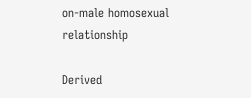on-male homosexual relationship

Derived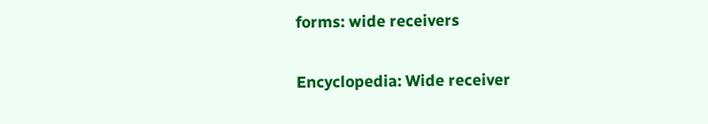forms: wide receivers

Encyclopedia: Wide receiver